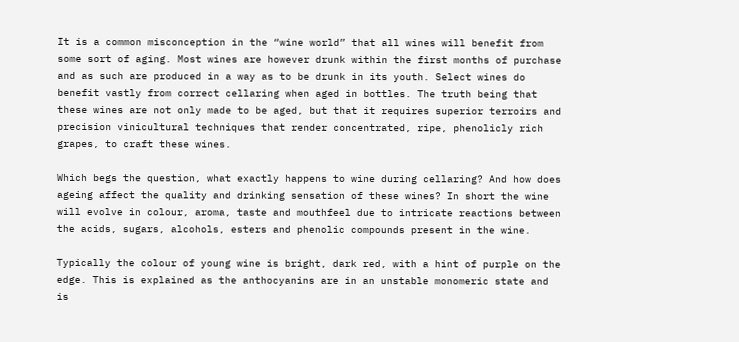It is a common misconception in the “wine world” that all wines will benefit from some sort of aging. Most wines are however drunk within the first months of purchase and as such are produced in a way as to be drunk in its youth. Select wines do benefit vastly from correct cellaring when aged in bottles. The truth being that these wines are not only made to be aged, but that it requires superior terroirs and precision vinicultural techniques that render concentrated, ripe, phenolicly rich grapes, to craft these wines.

Which begs the question, what exactly happens to wine during cellaring? And how does ageing affect the quality and drinking sensation of these wines? In short the wine will evolve in colour, aroma, taste and mouthfeel due to intricate reactions between the acids, sugars, alcohols, esters and phenolic compounds present in the wine.

Typically the colour of young wine is bright, dark red, with a hint of purple on the edge. This is explained as the anthocyanins are in an unstable monomeric state and is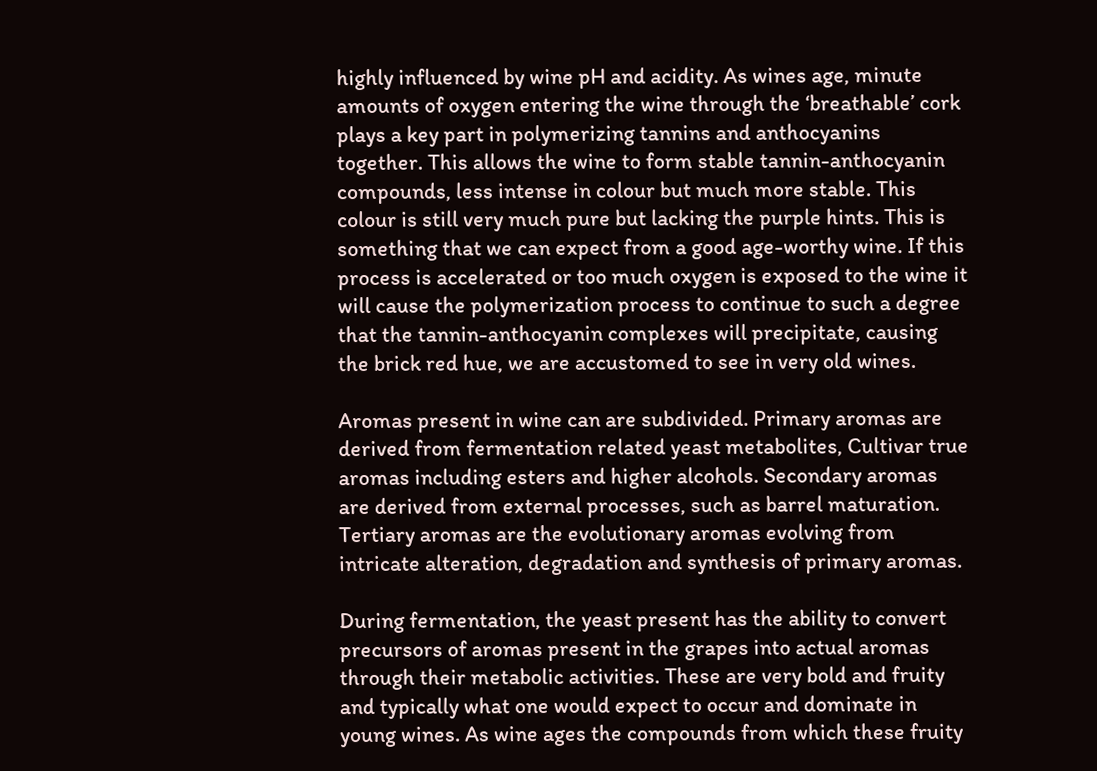highly influenced by wine pH and acidity. As wines age, minute amounts of oxygen entering the wine through the ‘breathable’ cork plays a key part in polymerizing tannins and anthocyanins together. This allows the wine to form stable tannin-anthocyanin compounds, less intense in colour but much more stable. This colour is still very much pure but lacking the purple hints. This is something that we can expect from a good age-worthy wine. If this process is accelerated or too much oxygen is exposed to the wine it will cause the polymerization process to continue to such a degree that the tannin-anthocyanin complexes will precipitate, causing the brick red hue, we are accustomed to see in very old wines.

Aromas present in wine can are subdivided. Primary aromas are derived from fermentation related yeast metabolites, Cultivar true aromas including esters and higher alcohols. Secondary aromas are derived from external processes, such as barrel maturation. Tertiary aromas are the evolutionary aromas evolving from intricate alteration, degradation and synthesis of primary aromas.

During fermentation, the yeast present has the ability to convert precursors of aromas present in the grapes into actual aromas through their metabolic activities. These are very bold and fruity and typically what one would expect to occur and dominate in young wines. As wine ages the compounds from which these fruity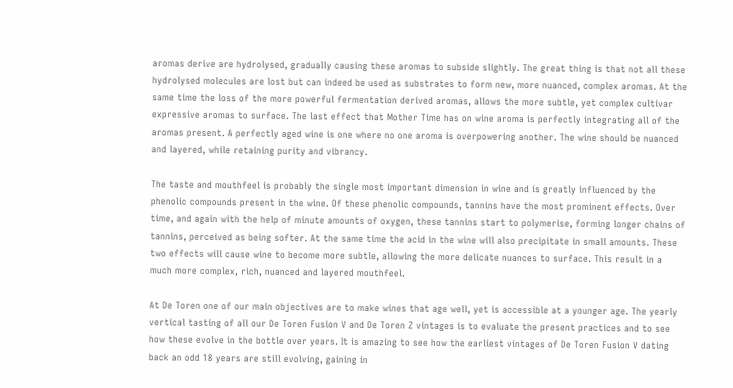aromas derive are hydrolysed, gradually causing these aromas to subside slightly. The great thing is that not all these hydrolysed molecules are lost but can indeed be used as substrates to form new, more nuanced, complex aromas. At the same time the loss of the more powerful fermentation derived aromas, allows the more subtle, yet complex cultivar expressive aromas to surface. The last effect that Mother Time has on wine aroma is perfectly integrating all of the aromas present. A perfectly aged wine is one where no one aroma is overpowering another. The wine should be nuanced and layered, while retaining purity and vibrancy.

The taste and mouthfeel is probably the single most important dimension in wine and is greatly influenced by the phenolic compounds present in the wine. Of these phenolic compounds, tannins have the most prominent effects. Over time, and again with the help of minute amounts of oxygen, these tannins start to polymerise, forming longer chains of tannins, perceived as being softer. At the same time the acid in the wine will also precipitate in small amounts. These two effects will cause wine to become more subtle, allowing the more delicate nuances to surface. This result in a much more complex, rich, nuanced and layered mouthfeel.

At De Toren one of our main objectives are to make wines that age well, yet is accessible at a younger age. The yearly vertical tasting of all our De Toren Fusion V and De Toren Z vintages is to evaluate the present practices and to see how these evolve in the bottle over years. It is amazing to see how the earliest vintages of De Toren Fusion V dating back an odd 18 years are still evolving, gaining in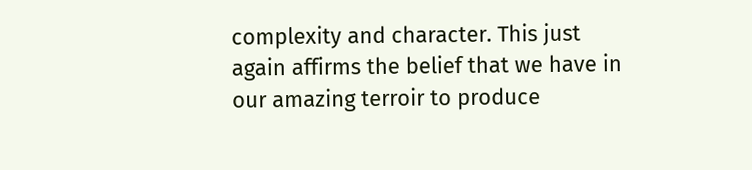complexity and character. This just again affirms the belief that we have in our amazing terroir to produce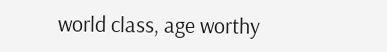world class, age worthy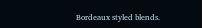Bordeaux styled blends.